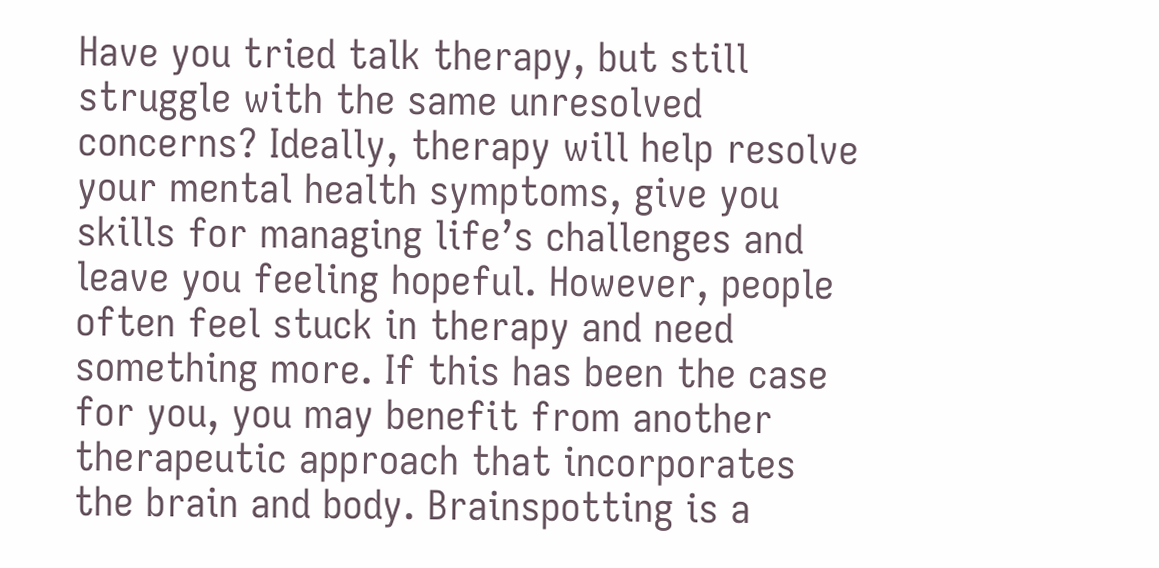Have you tried talk therapy, but still struggle with the same unresolved concerns? Ideally, therapy will help resolve your mental health symptoms, give you skills for managing life’s challenges and leave you feeling hopeful. However, people often feel stuck in therapy and need something more. If this has been the case for you, you may benefit from another therapeutic approach that incorporates the brain and body. Brainspotting is a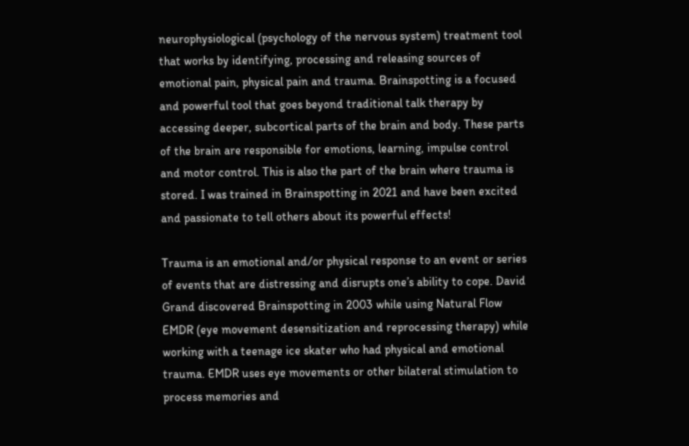neurophysiological (psychology of the nervous system) treatment tool that works by identifying, processing and releasing sources of emotional pain, physical pain and trauma. Brainspotting is a focused and powerful tool that goes beyond traditional talk therapy by accessing deeper, subcortical parts of the brain and body. These parts of the brain are responsible for emotions, learning, impulse control and motor control. This is also the part of the brain where trauma is stored. I was trained in Brainspotting in 2021 and have been excited and passionate to tell others about its powerful effects!

Trauma is an emotional and/or physical response to an event or series of events that are distressing and disrupts one’s ability to cope. David Grand discovered Brainspotting in 2003 while using Natural Flow EMDR (eye movement desensitization and reprocessing therapy) while working with a teenage ice skater who had physical and emotional trauma. EMDR uses eye movements or other bilateral stimulation to process memories and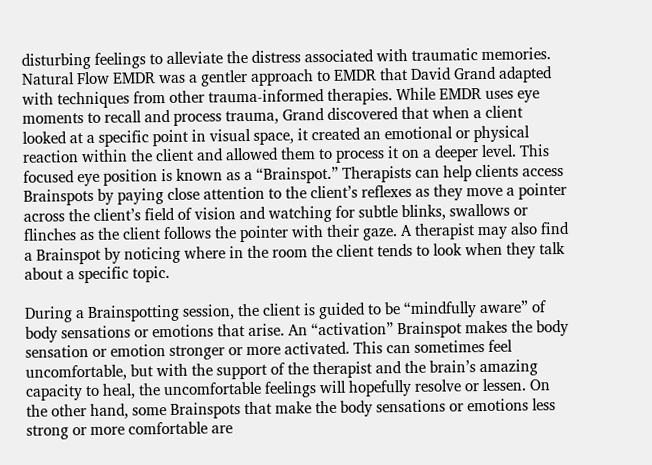disturbing feelings to alleviate the distress associated with traumatic memories. Natural Flow EMDR was a gentler approach to EMDR that David Grand adapted with techniques from other trauma-informed therapies. While EMDR uses eye moments to recall and process trauma, Grand discovered that when a client looked at a specific point in visual space, it created an emotional or physical reaction within the client and allowed them to process it on a deeper level. This focused eye position is known as a “Brainspot.” Therapists can help clients access Brainspots by paying close attention to the client’s reflexes as they move a pointer across the client’s field of vision and watching for subtle blinks, swallows or flinches as the client follows the pointer with their gaze. A therapist may also find a Brainspot by noticing where in the room the client tends to look when they talk about a specific topic.

During a Brainspotting session, the client is guided to be “mindfully aware” of body sensations or emotions that arise. An “activation” Brainspot makes the body sensation or emotion stronger or more activated. This can sometimes feel uncomfortable, but with the support of the therapist and the brain’s amazing capacity to heal, the uncomfortable feelings will hopefully resolve or lessen. On the other hand, some Brainspots that make the body sensations or emotions less strong or more comfortable are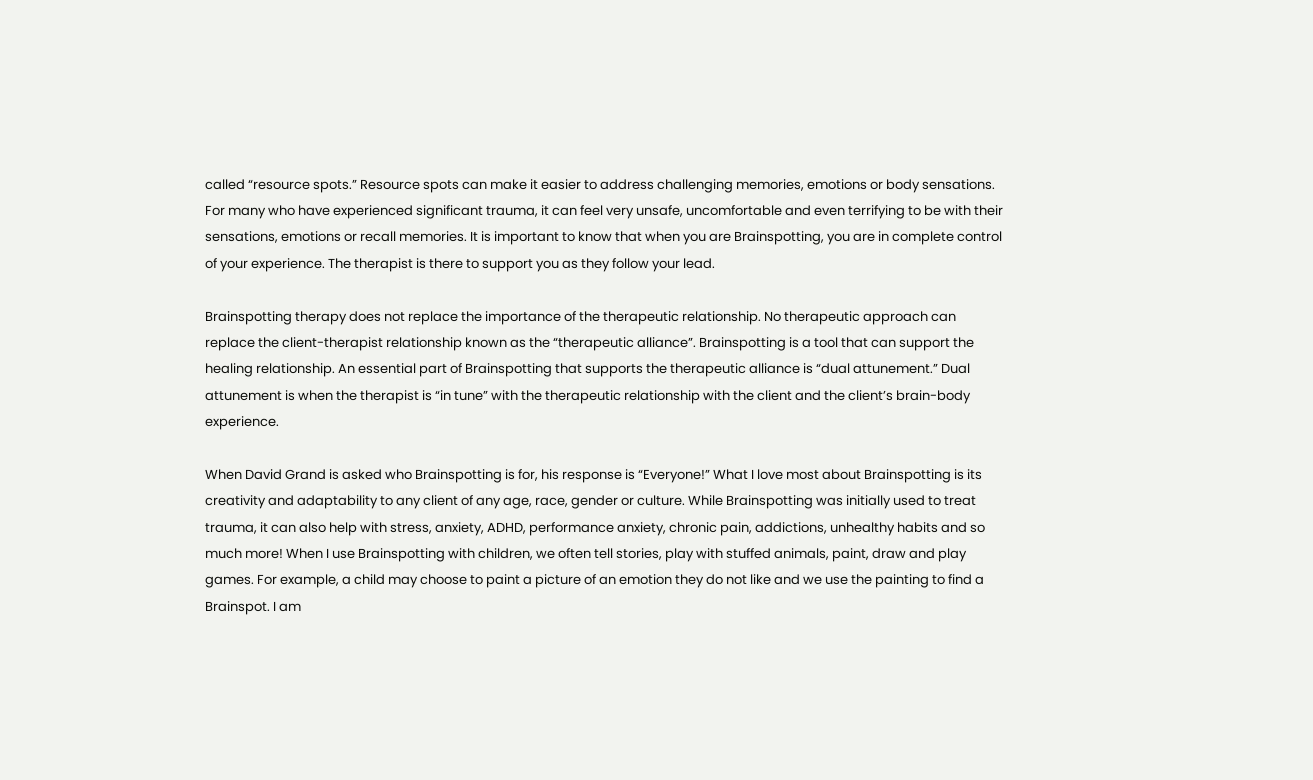called “resource spots.” Resource spots can make it easier to address challenging memories, emotions or body sensations. For many who have experienced significant trauma, it can feel very unsafe, uncomfortable and even terrifying to be with their sensations, emotions or recall memories. It is important to know that when you are Brainspotting, you are in complete control of your experience. The therapist is there to support you as they follow your lead.

Brainspotting therapy does not replace the importance of the therapeutic relationship. No therapeutic approach can replace the client-therapist relationship known as the “therapeutic alliance”. Brainspotting is a tool that can support the healing relationship. An essential part of Brainspotting that supports the therapeutic alliance is “dual attunement.” Dual attunement is when the therapist is “in tune” with the therapeutic relationship with the client and the client’s brain-body experience.

When David Grand is asked who Brainspotting is for, his response is “Everyone!” What I love most about Brainspotting is its creativity and adaptability to any client of any age, race, gender or culture. While Brainspotting was initially used to treat trauma, it can also help with stress, anxiety, ADHD, performance anxiety, chronic pain, addictions, unhealthy habits and so much more! When I use Brainspotting with children, we often tell stories, play with stuffed animals, paint, draw and play games. For example, a child may choose to paint a picture of an emotion they do not like and we use the painting to find a Brainspot. I am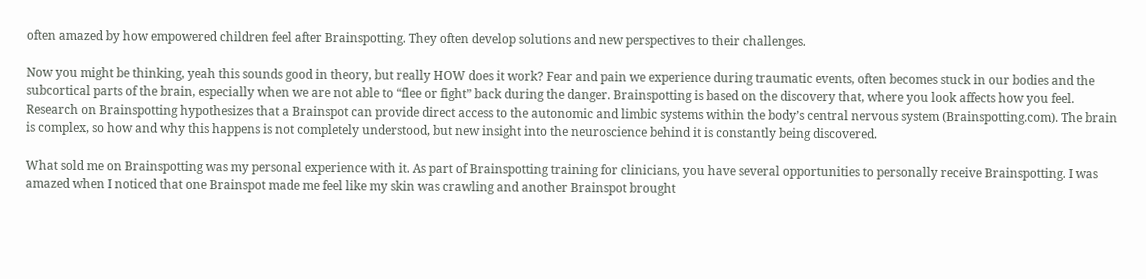often amazed by how empowered children feel after Brainspotting. They often develop solutions and new perspectives to their challenges.

Now you might be thinking, yeah this sounds good in theory, but really HOW does it work? Fear and pain we experience during traumatic events, often becomes stuck in our bodies and the subcortical parts of the brain, especially when we are not able to “flee or fight” back during the danger. Brainspotting is based on the discovery that, where you look affects how you feel. Research on Brainspotting hypothesizes that a Brainspot can provide direct access to the autonomic and limbic systems within the body’s central nervous system (Brainspotting.com). The brain is complex, so how and why this happens is not completely understood, but new insight into the neuroscience behind it is constantly being discovered.

What sold me on Brainspotting was my personal experience with it. As part of Brainspotting training for clinicians, you have several opportunities to personally receive Brainspotting. I was amazed when I noticed that one Brainspot made me feel like my skin was crawling and another Brainspot brought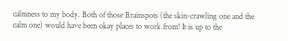calmness to my body. Both of those Brainspots (the skin-crawling one and the calm one) would have been okay places to work from! It is up to the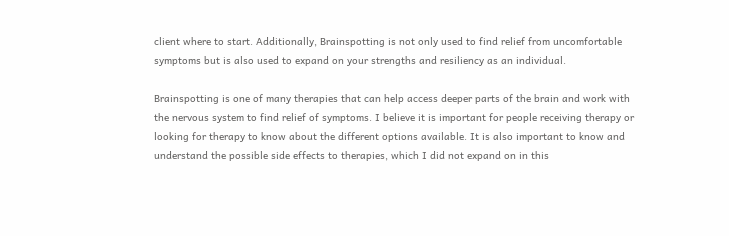client where to start. Additionally, Brainspotting is not only used to find relief from uncomfortable symptoms but is also used to expand on your strengths and resiliency as an individual.

Brainspotting is one of many therapies that can help access deeper parts of the brain and work with the nervous system to find relief of symptoms. I believe it is important for people receiving therapy or looking for therapy to know about the different options available. It is also important to know and understand the possible side effects to therapies, which I did not expand on in this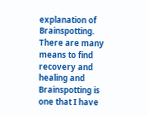explanation of Brainspotting. There are many means to find recovery and healing and Brainspotting is one that I have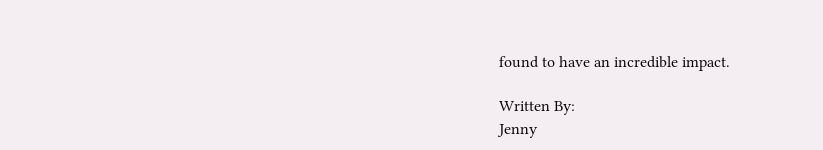found to have an incredible impact.

Written By:
Jenny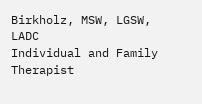Birkholz, MSW, LGSW, LADC
Individual and Family Therapist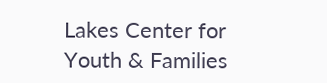Lakes Center for Youth & Families